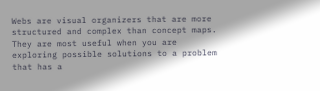Webs are visual organizers that are more structured and complex than concept maps. They are most useful when you are exploring possible solutions to a problem that has a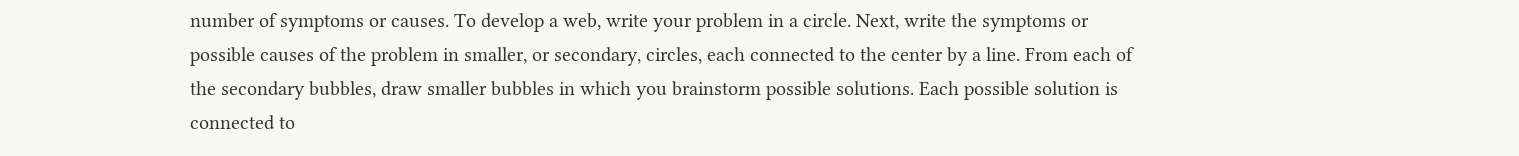number of symptoms or causes. To develop a web, write your problem in a circle. Next, write the symptoms or possible causes of the problem in smaller, or secondary, circles, each connected to the center by a line. From each of the secondary bubbles, draw smaller bubbles in which you brainstorm possible solutions. Each possible solution is connected to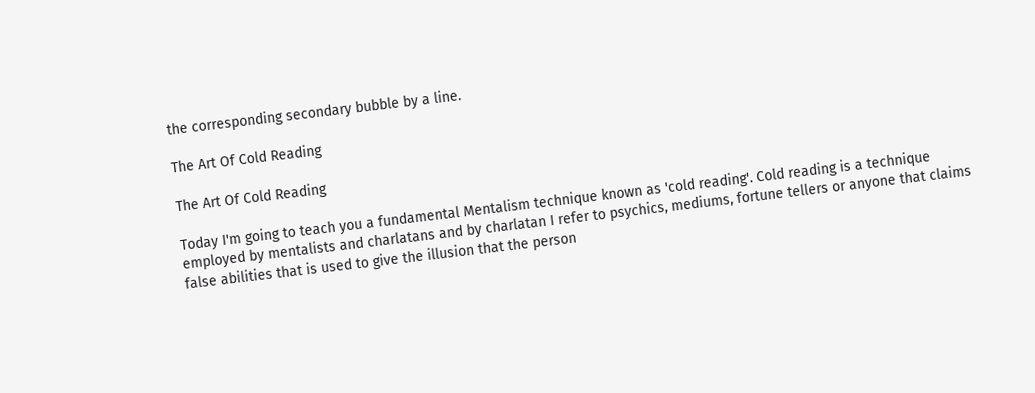the corresponding secondary bubble by a line.

The Art Of Cold Reading

The Art Of Cold Reading

Today I'm going to teach you a fundamental Mentalism technique known as 'cold reading'. Cold reading is a technique employed by mentalists and charlatans and by charlatan I refer to psychics, mediums, fortune tellers or anyone that claims false abilities that is used to give the illusion that the person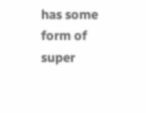has some form of super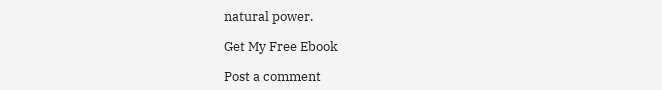natural power.

Get My Free Ebook

Post a comment